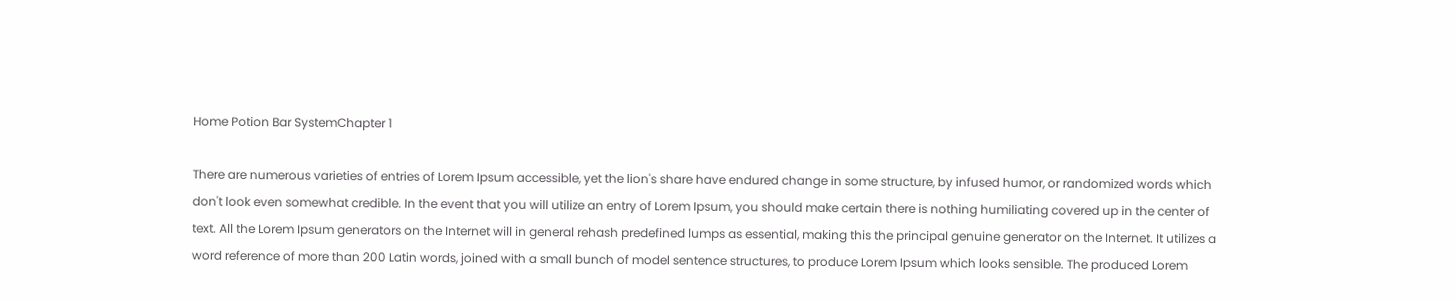Home Potion Bar SystemChapter 1

There are numerous varieties of entries of Lorem Ipsum accessible, yet the lion's share have endured change in some structure, by infused humor, or randomized words which don't look even somewhat credible. In the event that you will utilize an entry of Lorem Ipsum, you should make certain there is nothing humiliating covered up in the center of text. All the Lorem Ipsum generators on the Internet will in general rehash predefined lumps as essential, making this the principal genuine generator on the Internet. It utilizes a word reference of more than 200 Latin words, joined with a small bunch of model sentence structures, to produce Lorem Ipsum which looks sensible. The produced Lorem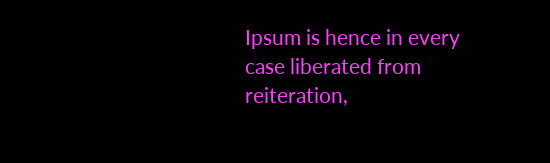Ipsum is hence in every case liberated from reiteration,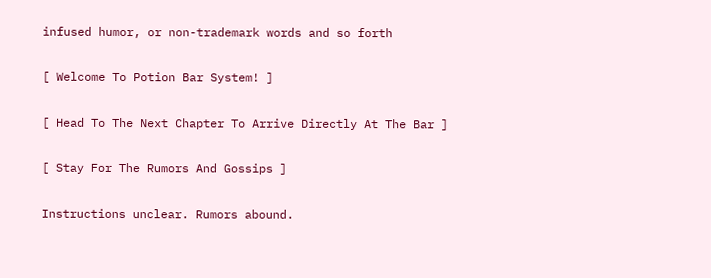infused humor, or non-trademark words and so forth

[ Welcome To Potion Bar System! ]

[ Head To The Next Chapter To Arrive Directly At The Bar ]

[ Stay For The Rumors And Gossips ]

Instructions unclear. Rumors abound.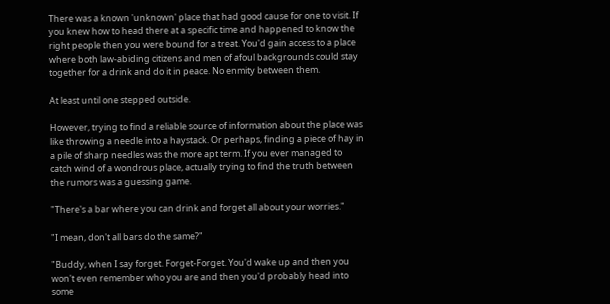There was a known 'unknown' place that had good cause for one to visit. If you knew how to head there at a specific time and happened to know the right people then you were bound for a treat. You'd gain access to a place where both law-abiding citizens and men of afoul backgrounds could stay together for a drink and do it in peace. No enmity between them.

At least until one stepped outside.

However, trying to find a reliable source of information about the place was like throwing a needle into a haystack. Or perhaps, finding a piece of hay in a pile of sharp needles was the more apt term. If you ever managed to catch wind of a wondrous place, actually trying to find the truth between the rumors was a guessing game.

"There's a bar where you can drink and forget all about your worries."

"I mean, don't all bars do the same?"

"Buddy, when I say forget. Forget-Forget. You'd wake up and then you won't even remember who you are and then you'd probably head into some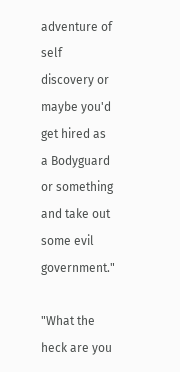adventure of self discovery or maybe you'd get hired as a Bodyguard or something and take out some evil government."

"What the heck are you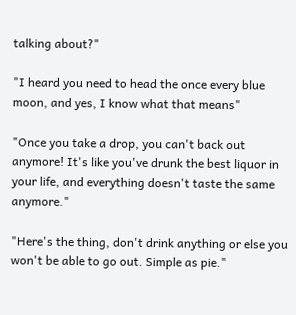talking about?"

"I heard you need to head the once every blue moon, and yes, I know what that means"

"Once you take a drop, you can't back out anymore! It's like you've drunk the best liquor in your life, and everything doesn't taste the same anymore."

"Here's the thing, don't drink anything or else you won't be able to go out. Simple as pie."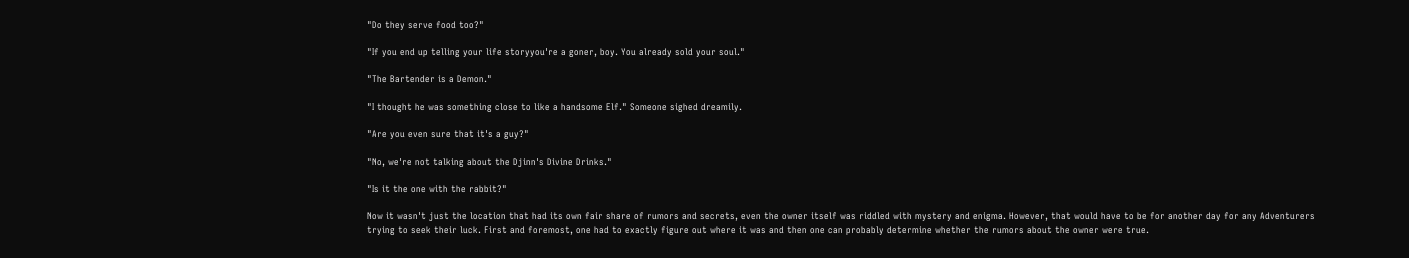"Do they serve food too?"

"If you end up telling your life storyyou're a goner, boy. You already sold your soul."

"The Bartender is a Demon."

"I thought he was something close to like a handsome Elf." Someone sighed dreamily.

"Are you even sure that it's a guy?"

"No, we're not talking about the Djinn's Divine Drinks."

"Is it the one with the rabbit?"

Now it wasn't just the location that had its own fair share of rumors and secrets, even the owner itself was riddled with mystery and enigma. However, that would have to be for another day for any Adventurers trying to seek their luck. First and foremost, one had to exactly figure out where it was and then one can probably determine whether the rumors about the owner were true.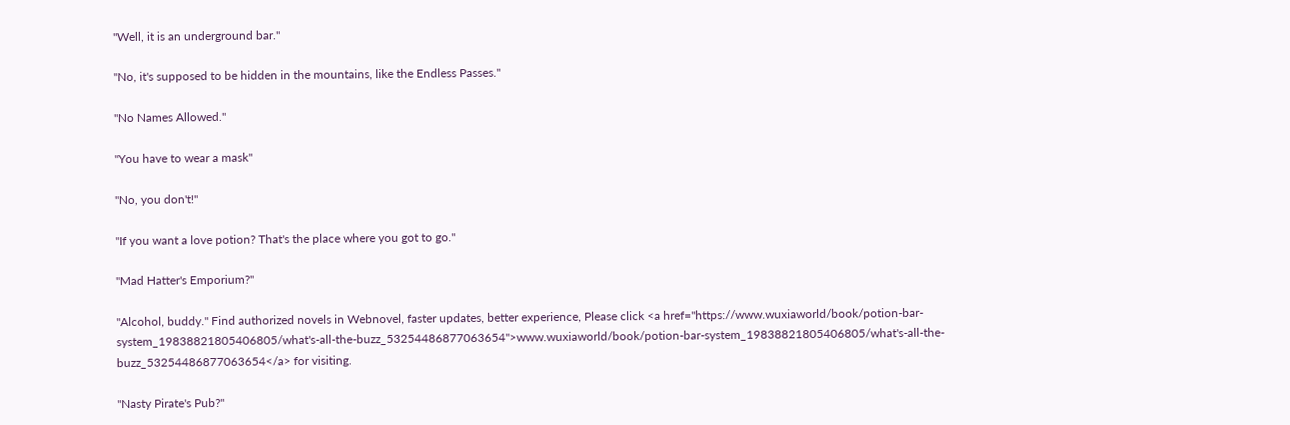"Well, it is an underground bar."

"No, it's supposed to be hidden in the mountains, like the Endless Passes."

"No Names Allowed."

"You have to wear a mask"

"No, you don't!"

"If you want a love potion? That's the place where you got to go."

"Mad Hatter's Emporium?"

"Alcohol, buddy." Find authorized novels in Webnovel, faster updates, better experience, Please click <a href="https://www.wuxiaworld/book/potion-bar-system_19838821805406805/what's-all-the-buzz_53254486877063654">www.wuxiaworld/book/potion-bar-system_19838821805406805/what's-all-the-buzz_53254486877063654</a> for visiting.

"Nasty Pirate's Pub?"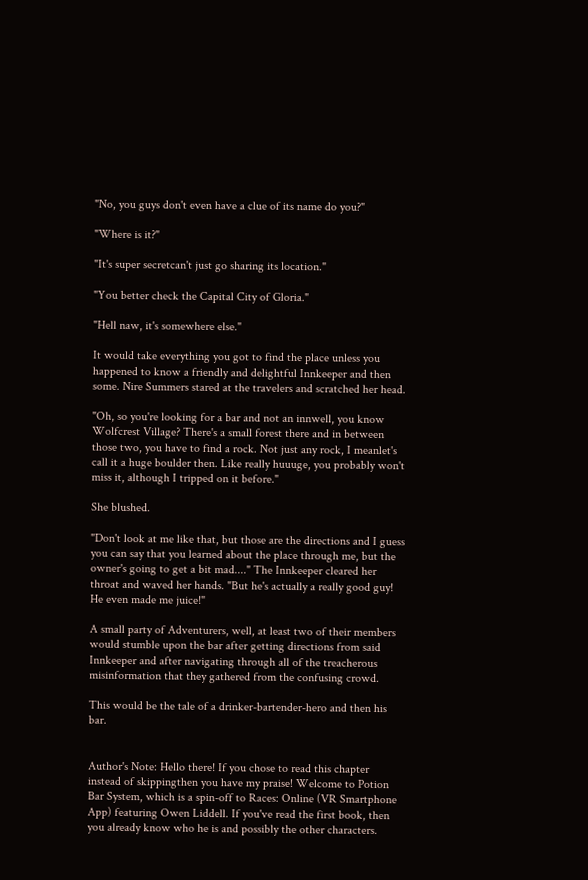"No, you guys don't even have a clue of its name do you?"

"Where is it?"

"It's super secretcan't just go sharing its location."

"You better check the Capital City of Gloria."

"Hell naw, it's somewhere else."

It would take everything you got to find the place unless you happened to know a friendly and delightful Innkeeper and then some. Nire Summers stared at the travelers and scratched her head.

"Oh, so you're looking for a bar and not an innwell, you know Wolfcrest Village? There's a small forest there and in between those two, you have to find a rock. Not just any rock, I meanlet's call it a huge boulder then. Like really huuuge, you probably won't miss it, although I tripped on it before."

She blushed.

"Don't look at me like that, but those are the directions and I guess you can say that you learned about the place through me, but the owner's going to get a bit mad...." The Innkeeper cleared her throat and waved her hands. "But he's actually a really good guy! He even made me juice!"

A small party of Adventurers, well, at least two of their members would stumble upon the bar after getting directions from said Innkeeper and after navigating through all of the treacherous misinformation that they gathered from the confusing crowd.

This would be the tale of a drinker-bartender-hero and then his bar.


Author's Note: Hello there! If you chose to read this chapter instead of skippingthen you have my praise! Welcome to Potion Bar System, which is a spin-off to Races: Online (VR Smartphone App) featuring Owen Liddell. If you've read the first book, then you already know who he is and possibly the other characters.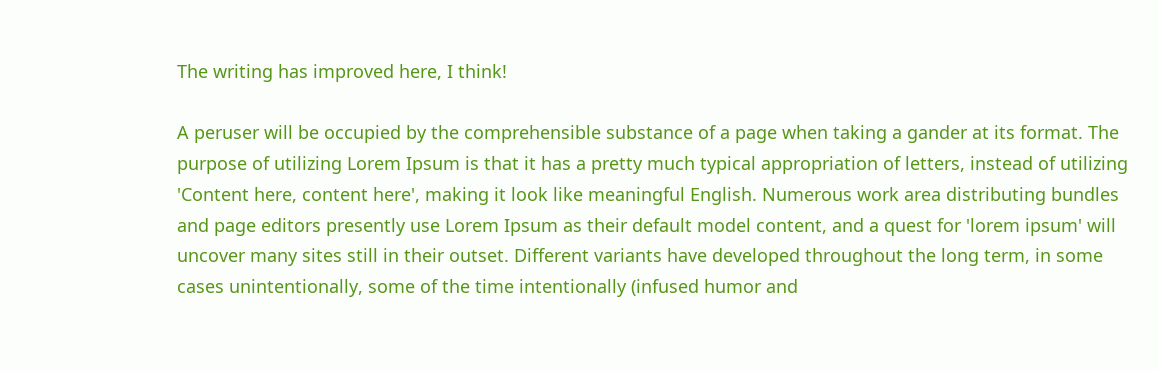The writing has improved here, I think!

A peruser will be occupied by the comprehensible substance of a page when taking a gander at its format. The purpose of utilizing Lorem Ipsum is that it has a pretty much typical appropriation of letters, instead of utilizing 'Content here, content here', making it look like meaningful English. Numerous work area distributing bundles and page editors presently use Lorem Ipsum as their default model content, and a quest for 'lorem ipsum' will uncover many sites still in their outset. Different variants have developed throughout the long term, in some cases unintentionally, some of the time intentionally (infused humor and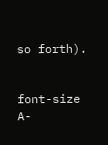so forth).


font-size A-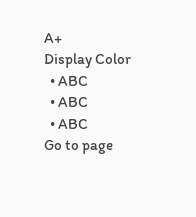A+
Display Color
  • ABC
  • ABC
  • ABC
Go to page